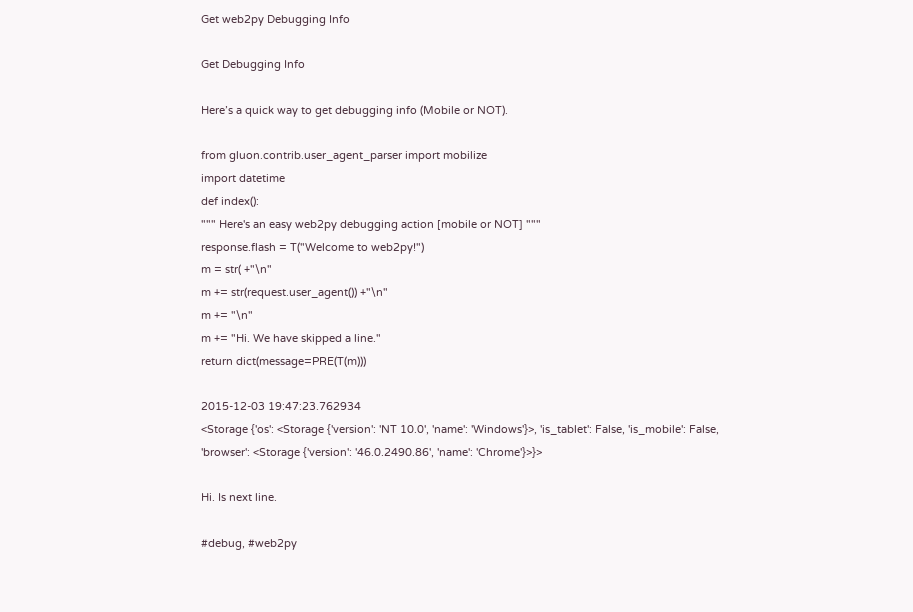Get web2py Debugging Info

Get Debugging Info

Here’s a quick way to get debugging info (Mobile or NOT).

from gluon.contrib.user_agent_parser import mobilize
import datetime
def index():
""" Here's an easy web2py debugging action [mobile or NOT] """
response.flash = T("Welcome to web2py!")
m = str( +"\n"
m += str(request.user_agent()) +"\n"
m += "\n"
m += "Hi. We have skipped a line."
return dict(message=PRE(T(m)))

2015-12-03 19:47:23.762934
<Storage {'os': <Storage {'version': 'NT 10.0', 'name': 'Windows'}>, 'is_tablet': False, 'is_mobile': False, 'browser': <Storage {'version': '46.0.2490.86', 'name': 'Chrome'}>}>

Hi. Is next line.

#debug, #web2py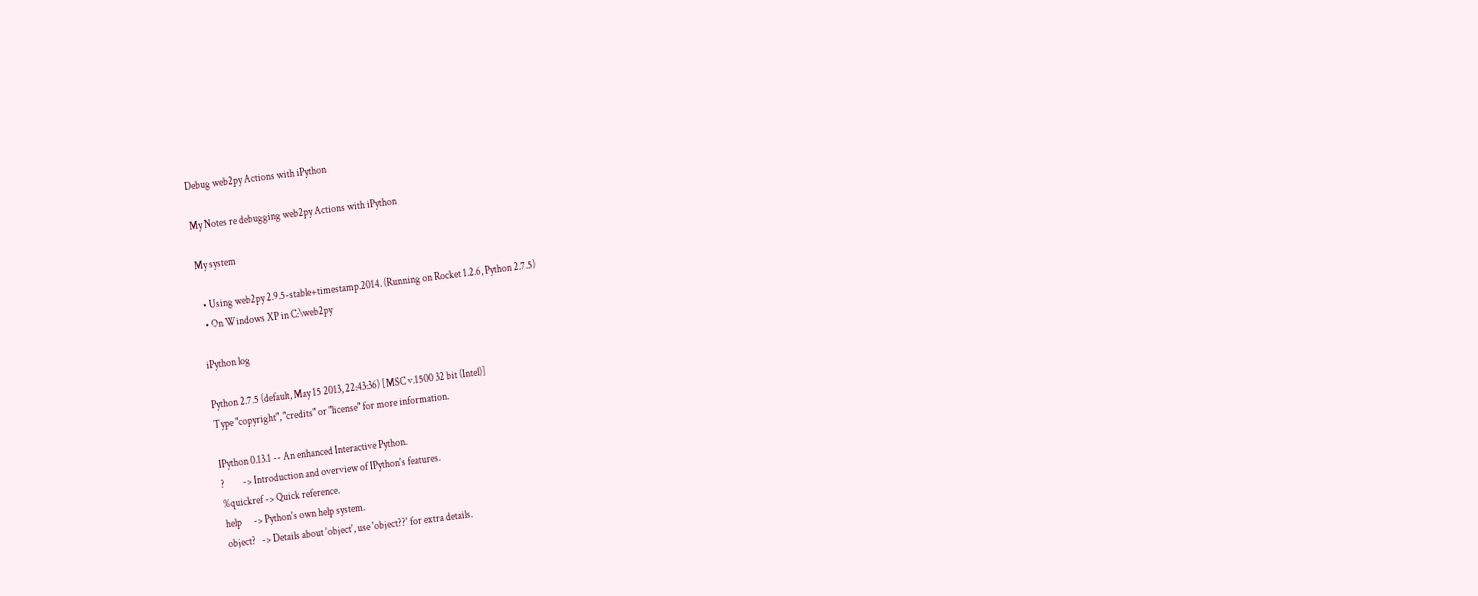Debug web2py Actions with iPython

My Notes re debugging web2py Actions with iPython

My system

  • Using web2py 2.9.5-stable+timestamp.2014. (Running on Rocket 1.2.6, Python 2.7.5)
  • On Windows XP in C:\web2py

iPython log

Python 2.7.5 (default, May 15 2013, 22:43:36) [MSC v.1500 32 bit (Intel)]
Type "copyright", "credits" or "license" for more information.

IPython 0.13.1 -- An enhanced Interactive Python.
?         -> Introduction and overview of IPython's features.
%quickref -> Quick reference.
help      -> Python's own help system.
object?   -> Details about 'object', use 'object??' for extra details.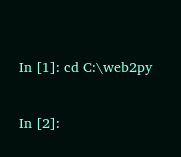In [1]: cd C:\web2py

In [2]: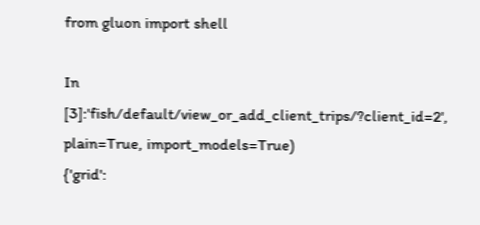from gluon import shell

In [3]:'fish/default/view_or_add_client_trips/?client_id=2', plain=True, import_models=True)
{'grid':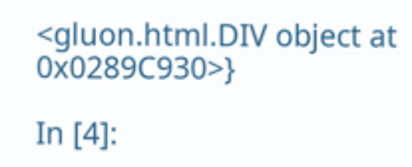<gluon.html.DIV object at 0x0289C930>}

In [4]: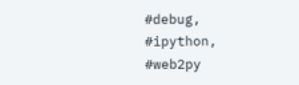#debug, #ipython, #web2py